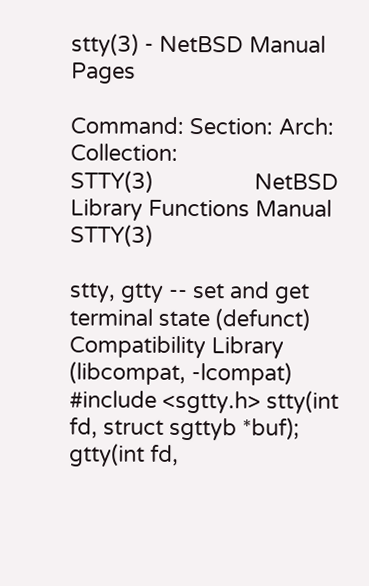stty(3) - NetBSD Manual Pages

Command: Section: Arch: Collection:
STTY(3)                 NetBSD Library Functions Manual                STTY(3)

stty, gtty -- set and get terminal state (defunct)
Compatibility Library (libcompat, -lcompat)
#include <sgtty.h> stty(int fd, struct sgttyb *buf); gtty(int fd,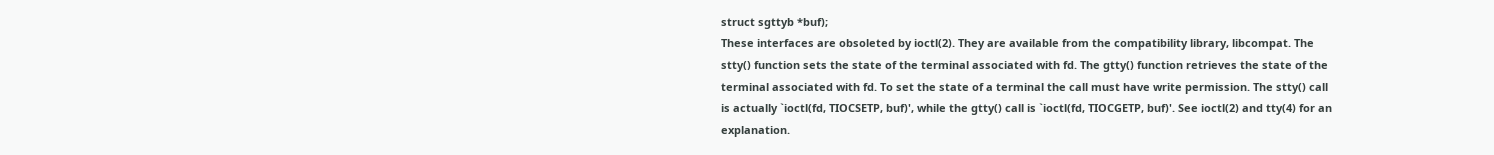struct sgttyb *buf);
These interfaces are obsoleted by ioctl(2). They are available from the compatibility library, libcompat. The stty() function sets the state of the terminal associated with fd. The gtty() function retrieves the state of the terminal associated with fd. To set the state of a terminal the call must have write permission. The stty() call is actually `ioctl(fd, TIOCSETP, buf)', while the gtty() call is `ioctl(fd, TIOCGETP, buf)'. See ioctl(2) and tty(4) for an explanation.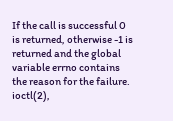If the call is successful 0 is returned, otherwise -1 is returned and the global variable errno contains the reason for the failure.
ioctl(2),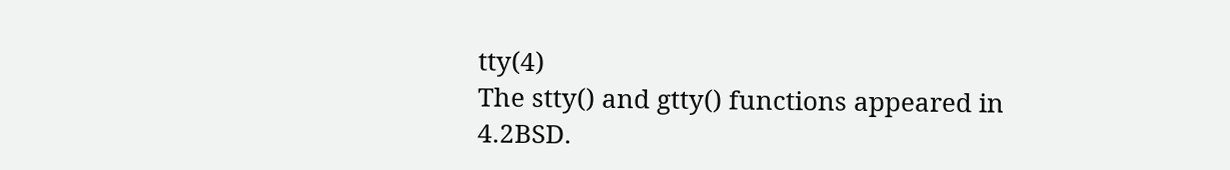tty(4)
The stty() and gtty() functions appeared in 4.2BSD.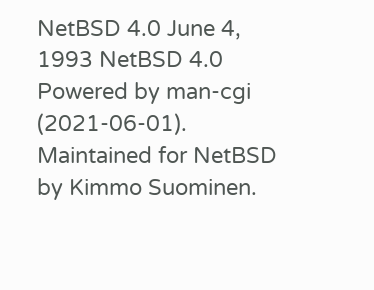NetBSD 4.0 June 4, 1993 NetBSD 4.0
Powered by man-cgi (2021-06-01). Maintained for NetBSD by Kimmo Suominen.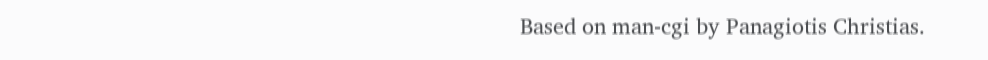Based on man-cgi by Panagiotis Christias.